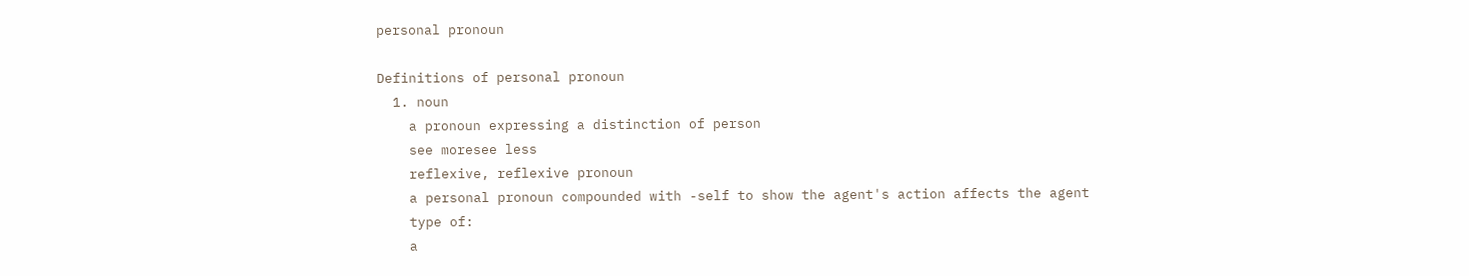personal pronoun

Definitions of personal pronoun
  1. noun
    a pronoun expressing a distinction of person
    see moresee less
    reflexive, reflexive pronoun
    a personal pronoun compounded with -self to show the agent's action affects the agent
    type of:
    a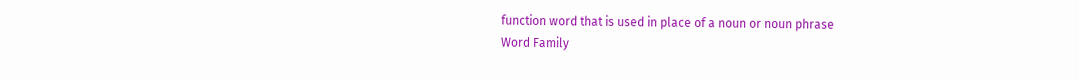function word that is used in place of a noun or noun phrase
Word Family